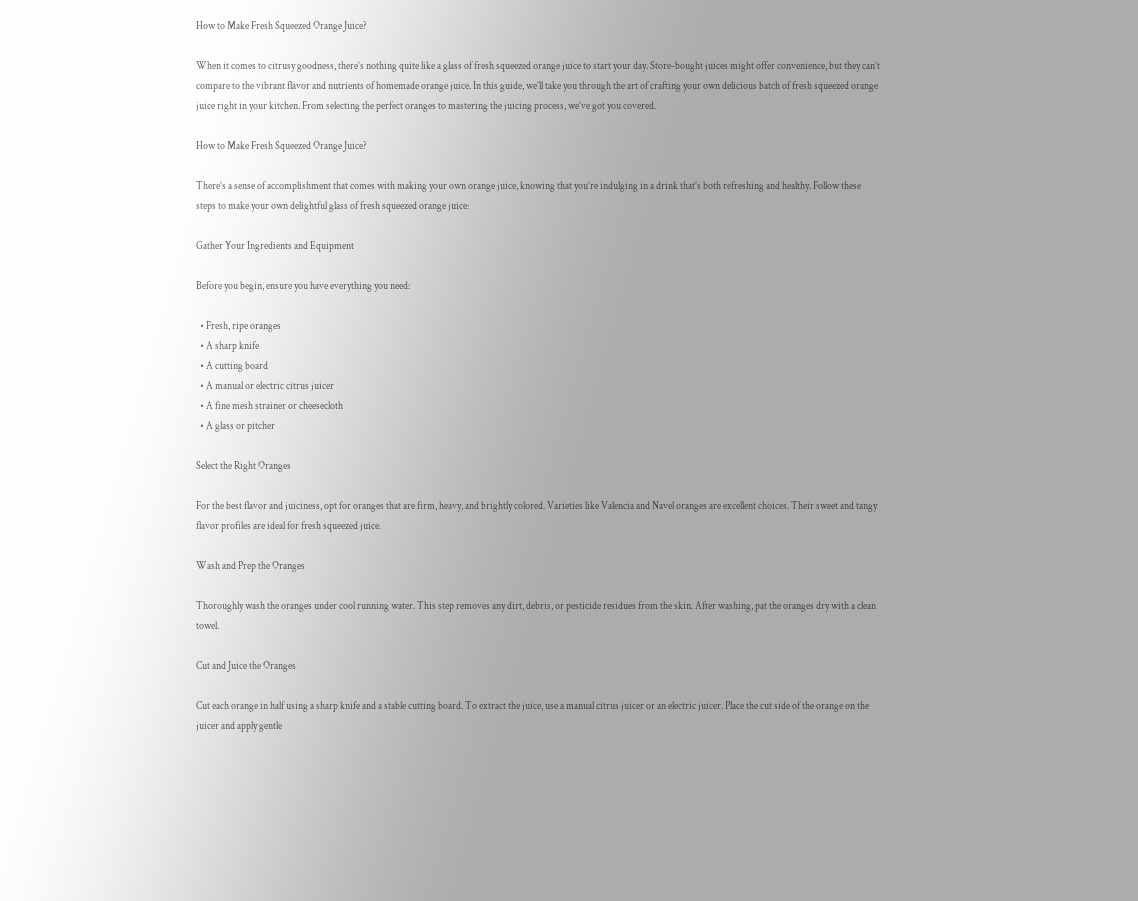How to Make Fresh Squeezed Orange Juice?

When it comes to citrusy goodness, there’s nothing quite like a glass of fresh squeezed orange juice to start your day. Store-bought juices might offer convenience, but they can’t compare to the vibrant flavor and nutrients of homemade orange juice. In this guide, we’ll take you through the art of crafting your own delicious batch of fresh squeezed orange juice right in your kitchen. From selecting the perfect oranges to mastering the juicing process, we’ve got you covered.

How to Make Fresh Squeezed Orange Juice?

There’s a sense of accomplishment that comes with making your own orange juice, knowing that you’re indulging in a drink that’s both refreshing and healthy. Follow these steps to make your own delightful glass of fresh squeezed orange juice:

Gather Your Ingredients and Equipment

Before you begin, ensure you have everything you need:

  • Fresh, ripe oranges
  • A sharp knife
  • A cutting board
  • A manual or electric citrus juicer
  • A fine mesh strainer or cheesecloth
  • A glass or pitcher

Select the Right Oranges

For the best flavor and juiciness, opt for oranges that are firm, heavy, and brightly colored. Varieties like Valencia and Navel oranges are excellent choices. Their sweet and tangy flavor profiles are ideal for fresh squeezed juice.

Wash and Prep the Oranges

Thoroughly wash the oranges under cool running water. This step removes any dirt, debris, or pesticide residues from the skin. After washing, pat the oranges dry with a clean towel.

Cut and Juice the Oranges

Cut each orange in half using a sharp knife and a stable cutting board. To extract the juice, use a manual citrus juicer or an electric juicer. Place the cut side of the orange on the juicer and apply gentle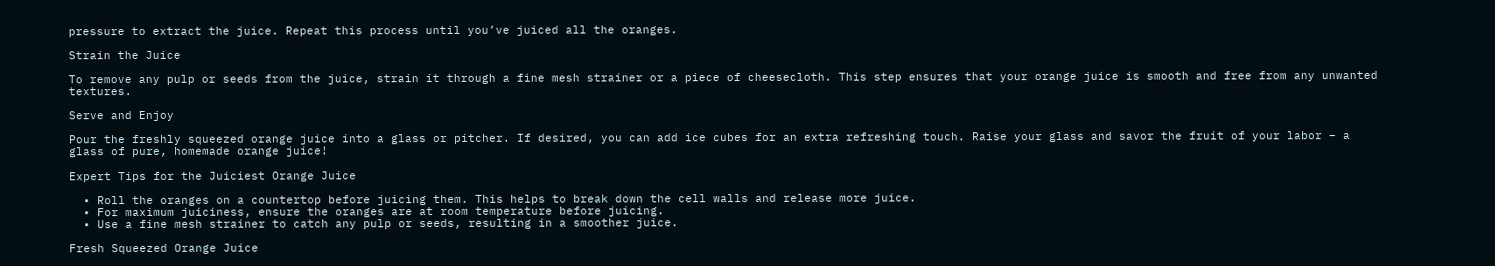pressure to extract the juice. Repeat this process until you’ve juiced all the oranges.

Strain the Juice

To remove any pulp or seeds from the juice, strain it through a fine mesh strainer or a piece of cheesecloth. This step ensures that your orange juice is smooth and free from any unwanted textures.

Serve and Enjoy

Pour the freshly squeezed orange juice into a glass or pitcher. If desired, you can add ice cubes for an extra refreshing touch. Raise your glass and savor the fruit of your labor – a glass of pure, homemade orange juice!

Expert Tips for the Juiciest Orange Juice

  • Roll the oranges on a countertop before juicing them. This helps to break down the cell walls and release more juice.
  • For maximum juiciness, ensure the oranges are at room temperature before juicing.
  • Use a fine mesh strainer to catch any pulp or seeds, resulting in a smoother juice.

Fresh Squeezed Orange Juice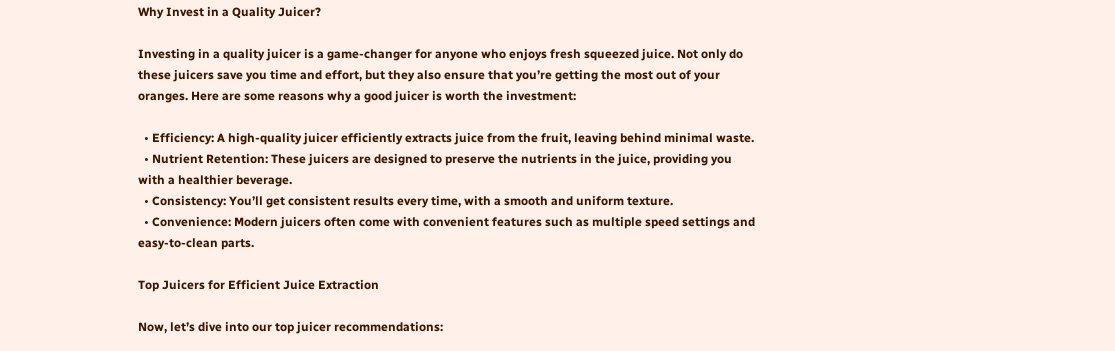Why Invest in a Quality Juicer?

Investing in a quality juicer is a game-changer for anyone who enjoys fresh squeezed juice. Not only do these juicers save you time and effort, but they also ensure that you’re getting the most out of your oranges. Here are some reasons why a good juicer is worth the investment:

  • Efficiency: A high-quality juicer efficiently extracts juice from the fruit, leaving behind minimal waste.
  • Nutrient Retention: These juicers are designed to preserve the nutrients in the juice, providing you with a healthier beverage.
  • Consistency: You’ll get consistent results every time, with a smooth and uniform texture.
  • Convenience: Modern juicers often come with convenient features such as multiple speed settings and easy-to-clean parts.

Top Juicers for Efficient Juice Extraction

Now, let’s dive into our top juicer recommendations: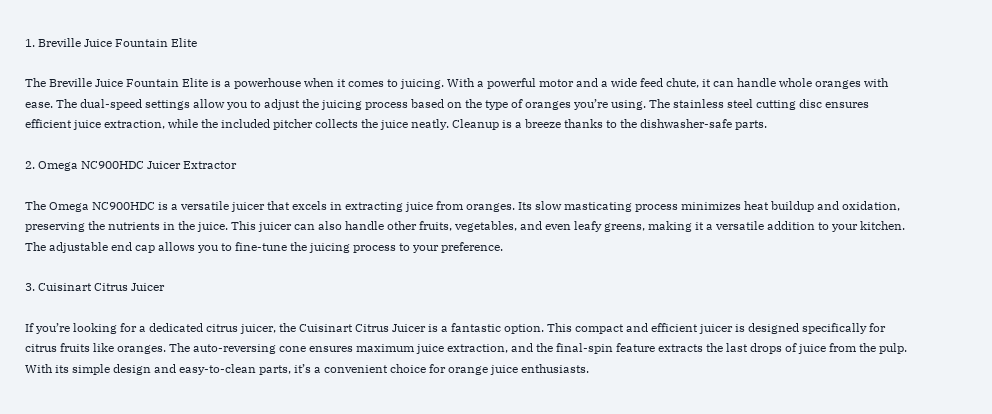1. Breville Juice Fountain Elite

The Breville Juice Fountain Elite is a powerhouse when it comes to juicing. With a powerful motor and a wide feed chute, it can handle whole oranges with ease. The dual-speed settings allow you to adjust the juicing process based on the type of oranges you’re using. The stainless steel cutting disc ensures efficient juice extraction, while the included pitcher collects the juice neatly. Cleanup is a breeze thanks to the dishwasher-safe parts.

2. Omega NC900HDC Juicer Extractor

The Omega NC900HDC is a versatile juicer that excels in extracting juice from oranges. Its slow masticating process minimizes heat buildup and oxidation, preserving the nutrients in the juice. This juicer can also handle other fruits, vegetables, and even leafy greens, making it a versatile addition to your kitchen. The adjustable end cap allows you to fine-tune the juicing process to your preference.

3. Cuisinart Citrus Juicer

If you’re looking for a dedicated citrus juicer, the Cuisinart Citrus Juicer is a fantastic option. This compact and efficient juicer is designed specifically for citrus fruits like oranges. The auto-reversing cone ensures maximum juice extraction, and the final-spin feature extracts the last drops of juice from the pulp. With its simple design and easy-to-clean parts, it’s a convenient choice for orange juice enthusiasts.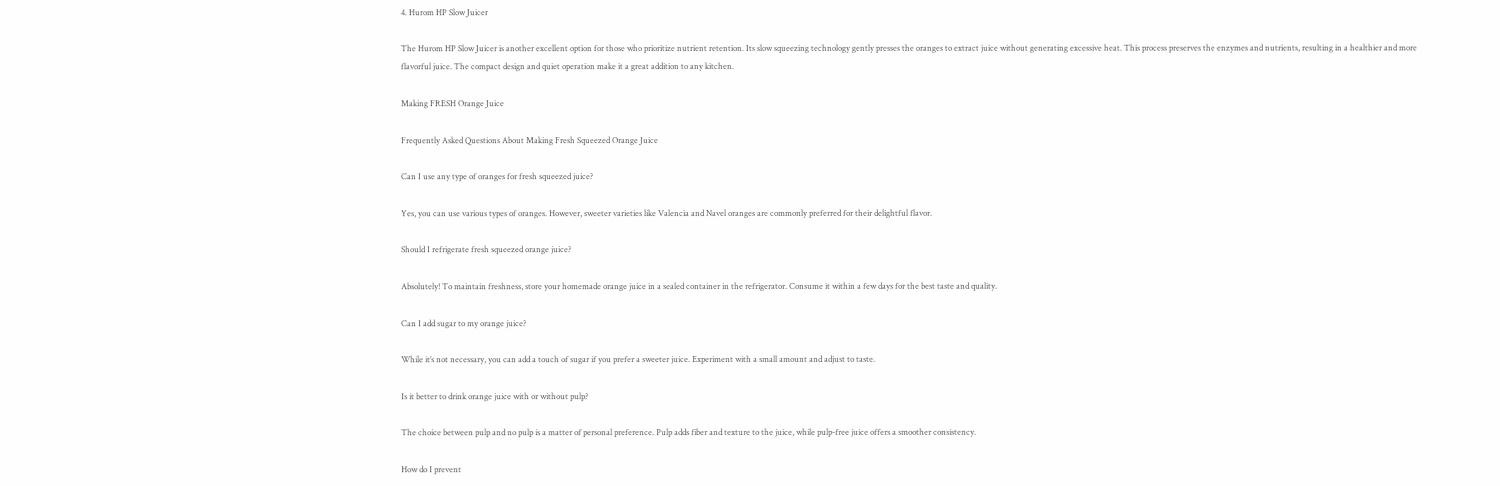4. Hurom HP Slow Juicer

The Hurom HP Slow Juicer is another excellent option for those who prioritize nutrient retention. Its slow squeezing technology gently presses the oranges to extract juice without generating excessive heat. This process preserves the enzymes and nutrients, resulting in a healthier and more flavorful juice. The compact design and quiet operation make it a great addition to any kitchen.

Making FRESH Orange Juice

Frequently Asked Questions About Making Fresh Squeezed Orange Juice

Can I use any type of oranges for fresh squeezed juice?

Yes, you can use various types of oranges. However, sweeter varieties like Valencia and Navel oranges are commonly preferred for their delightful flavor.

Should I refrigerate fresh squeezed orange juice?

Absolutely! To maintain freshness, store your homemade orange juice in a sealed container in the refrigerator. Consume it within a few days for the best taste and quality.

Can I add sugar to my orange juice?

While it’s not necessary, you can add a touch of sugar if you prefer a sweeter juice. Experiment with a small amount and adjust to taste.

Is it better to drink orange juice with or without pulp?

The choice between pulp and no pulp is a matter of personal preference. Pulp adds fiber and texture to the juice, while pulp-free juice offers a smoother consistency.

How do I prevent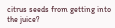citrus seeds from getting into the juice?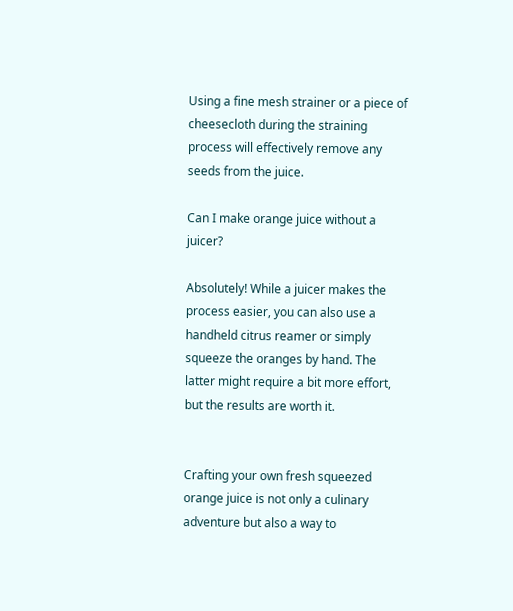Using a fine mesh strainer or a piece of cheesecloth during the straining process will effectively remove any seeds from the juice.

Can I make orange juice without a juicer?

Absolutely! While a juicer makes the process easier, you can also use a handheld citrus reamer or simply squeeze the oranges by hand. The latter might require a bit more effort, but the results are worth it.


Crafting your own fresh squeezed orange juice is not only a culinary adventure but also a way to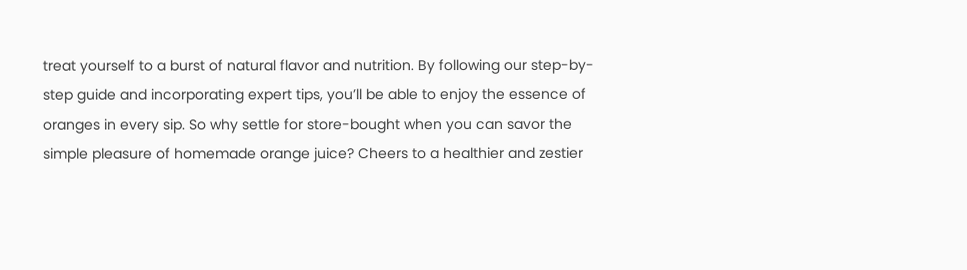treat yourself to a burst of natural flavor and nutrition. By following our step-by-step guide and incorporating expert tips, you’ll be able to enjoy the essence of oranges in every sip. So why settle for store-bought when you can savor the simple pleasure of homemade orange juice? Cheers to a healthier and zestier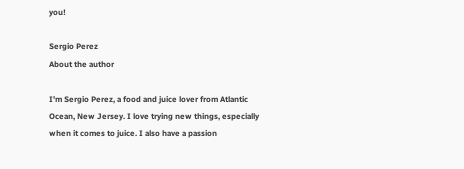you!

Sergio Perez
About the author

I'm Sergio Perez, a food and juice lover from Atlantic Ocean, New Jersey. I love trying new things, especially when it comes to juice. I also have a passion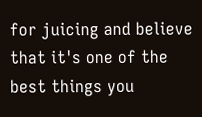for juicing and believe that it's one of the best things you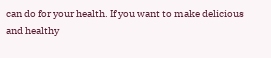can do for your health. If you want to make delicious and healthy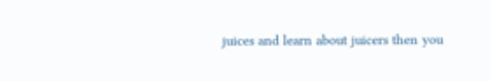juices and learn about juicers then you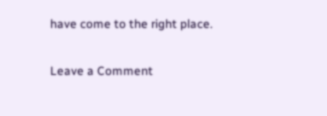have come to the right place.

Leave a Comment